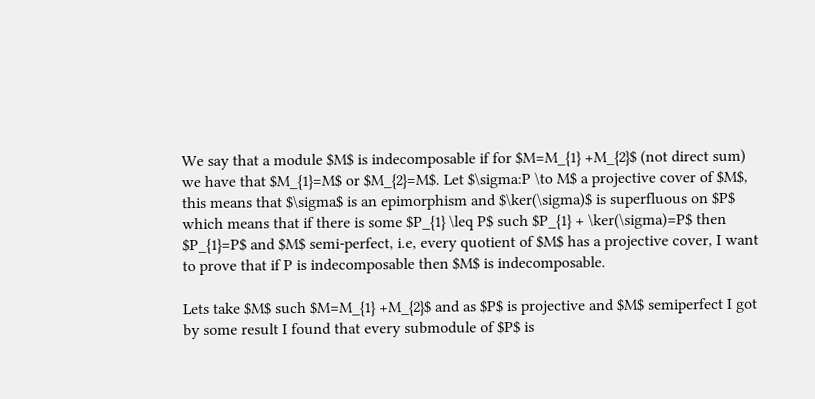We say that a module $M$ is indecomposable if for $M=M_{1} +M_{2}$ (not direct sum) we have that $M_{1}=M$ or $M_{2}=M$. Let $\sigma:P \to M$ a projective cover of $M$, this means that $\sigma$ is an epimorphism and $\ker(\sigma)$ is superfluous on $P$ which means that if there is some $P_{1} \leq P$ such $P_{1} + \ker(\sigma)=P$ then $P_{1}=P$ and $M$ semi-perfect, i.e, every quotient of $M$ has a projective cover, I want to prove that if P is indecomposable then $M$ is indecomposable.

Lets take $M$ such $M=M_{1} +M_{2}$ and as $P$ is projective and $M$ semiperfect I got by some result I found that every submodule of $P$ is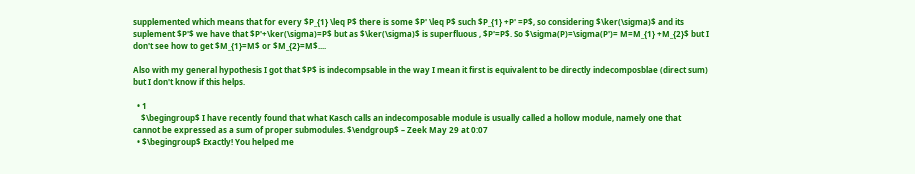supplemented which means that for every $P_{1} \leq P$ there is some $P' \leq P$ such $P_{1} +P' =P$, so considering $\ker(\sigma)$ and its suplement $P'$ we have that $P'+\ker(\sigma)=P$ but as $\ker(\sigma)$ is superfluous , $P'=P$. So $\sigma(P)=\sigma(P')= M=M_{1} +M_{2}$ but I don't see how to get $M_{1}=M$ or $M_{2}=M$....

Also with my general hypothesis I got that $P$ is indecompsable in the way I mean it first is equivalent to be directly indecomposblae (direct sum) but I don't know if this helps.

  • 1
    $\begingroup$ I have recently found that what Kasch calls an indecomposable module is usually called a hollow module, namely one that cannot be expressed as a sum of proper submodules. $\endgroup$ – Zeek May 29 at 0:07
  • $\begingroup$ Exactly! You helped me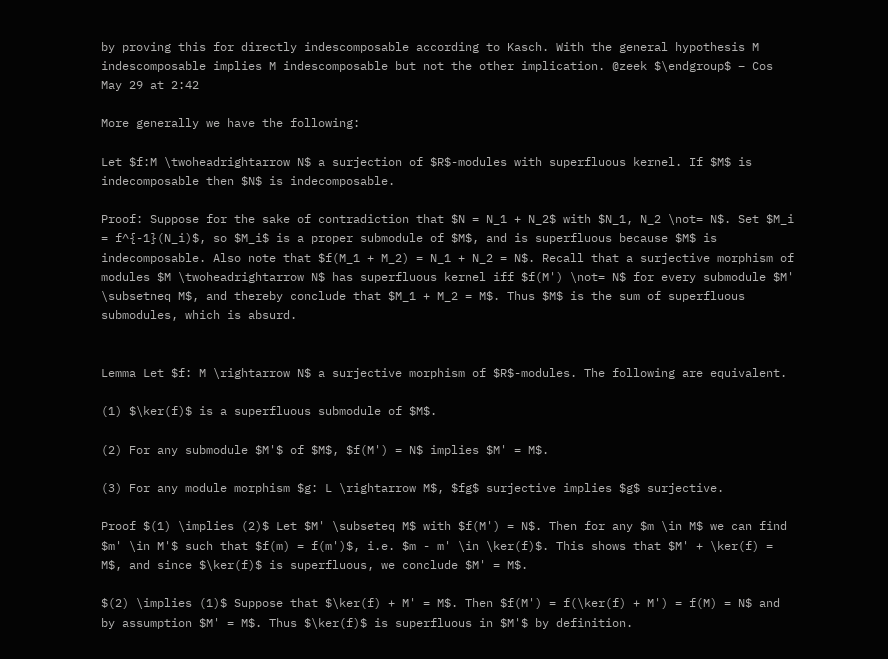by proving this for directly indescomposable according to Kasch. With the general hypothesis M indescomposable implies M indescomposable but not the other implication. @zeek $\endgroup$ – Cos May 29 at 2:42

More generally we have the following:

Let $f:M \twoheadrightarrow N$ a surjection of $R$-modules with superfluous kernel. If $M$ is indecomposable then $N$ is indecomposable.

Proof: Suppose for the sake of contradiction that $N = N_1 + N_2$ with $N_1, N_2 \not= N$. Set $M_i = f^{-1}(N_i)$, so $M_i$ is a proper submodule of $M$, and is superfluous because $M$ is indecomposable. Also note that $f(M_1 + M_2) = N_1 + N_2 = N$. Recall that a surjective morphism of modules $M \twoheadrightarrow N$ has superfluous kernel iff $f(M') \not= N$ for every submodule $M' \subsetneq M$, and thereby conclude that $M_1 + M_2 = M$. Thus $M$ is the sum of superfluous submodules, which is absurd.


Lemma Let $f: M \rightarrow N$ a surjective morphism of $R$-modules. The following are equivalent.

(1) $\ker(f)$ is a superfluous submodule of $M$.

(2) For any submodule $M'$ of $M$, $f(M') = N$ implies $M' = M$.

(3) For any module morphism $g: L \rightarrow M$, $fg$ surjective implies $g$ surjective.

Proof $(1) \implies (2)$ Let $M' \subseteq M$ with $f(M') = N$. Then for any $m \in M$ we can find $m' \in M'$ such that $f(m) = f(m')$, i.e. $m - m' \in \ker(f)$. This shows that $M' + \ker(f) = M$, and since $\ker(f)$ is superfluous, we conclude $M' = M$.

$(2) \implies (1)$ Suppose that $\ker(f) + M' = M$. Then $f(M') = f(\ker(f) + M') = f(M) = N$ and by assumption $M' = M$. Thus $\ker(f)$ is superfluous in $M'$ by definition.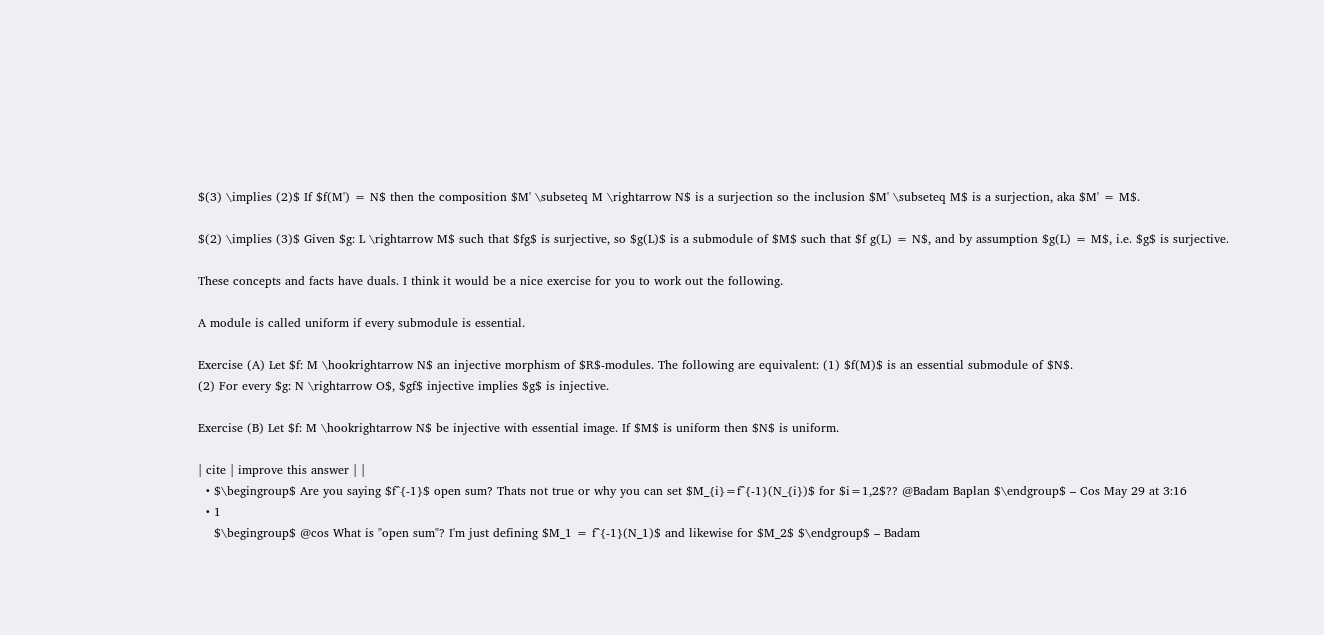$(3) \implies (2)$ If $f(M') = N$ then the composition $M' \subseteq M \rightarrow N$ is a surjection so the inclusion $M' \subseteq M$ is a surjection, aka $M' = M$.

$(2) \implies (3)$ Given $g: L \rightarrow M$ such that $fg$ is surjective, so $g(L)$ is a submodule of $M$ such that $f g(L) = N$, and by assumption $g(L) = M$, i.e. $g$ is surjective.

These concepts and facts have duals. I think it would be a nice exercise for you to work out the following.

A module is called uniform if every submodule is essential.

Exercise (A) Let $f: M \hookrightarrow N$ an injective morphism of $R$-modules. The following are equivalent: (1) $f(M)$ is an essential submodule of $N$.
(2) For every $g: N \rightarrow O$, $gf$ injective implies $g$ is injective.

Exercise (B) Let $f: M \hookrightarrow N$ be injective with essential image. If $M$ is uniform then $N$ is uniform.

| cite | improve this answer | |
  • $\begingroup$ Are you saying $f^{-1}$ open sum? Thats not true or why you can set $M_{i}=f^{-1}(N_{i})$ for $i=1,2$?? @Badam Baplan $\endgroup$ – Cos May 29 at 3:16
  • 1
    $\begingroup$ @cos What is "open sum"? I'm just defining $M_1 = f^{-1}(N_1)$ and likewise for $M_2$ $\endgroup$ – Badam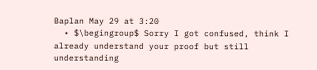Baplan May 29 at 3:20
  • $\begingroup$ Sorry I got confused, think I already understand your proof but still understanding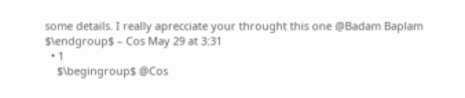some details. I really aprecciate your throught this one @Badam Baplam $\endgroup$ – Cos May 29 at 3:31
  • 1
    $\begingroup$ @Cos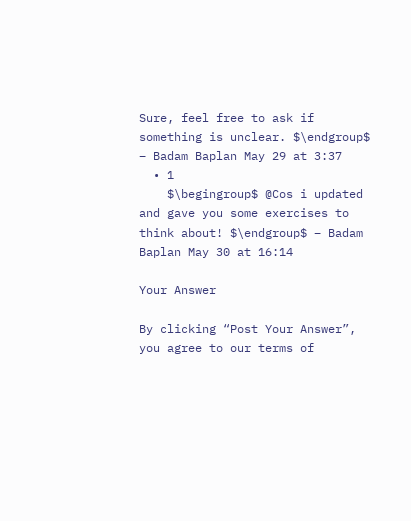Sure, feel free to ask if something is unclear. $\endgroup$ – Badam Baplan May 29 at 3:37
  • 1
    $\begingroup$ @Cos i updated and gave you some exercises to think about! $\endgroup$ – Badam Baplan May 30 at 16:14

Your Answer

By clicking “Post Your Answer”, you agree to our terms of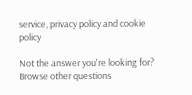service, privacy policy and cookie policy

Not the answer you're looking for? Browse other questions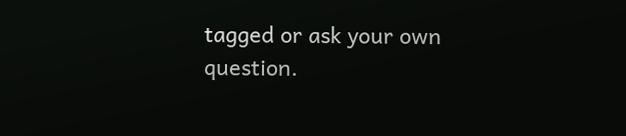tagged or ask your own question.